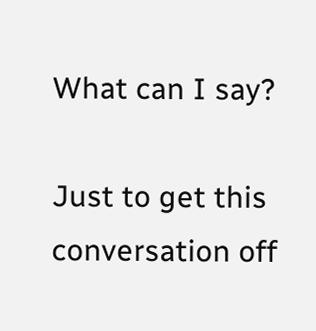What can I say?

Just to get this conversation off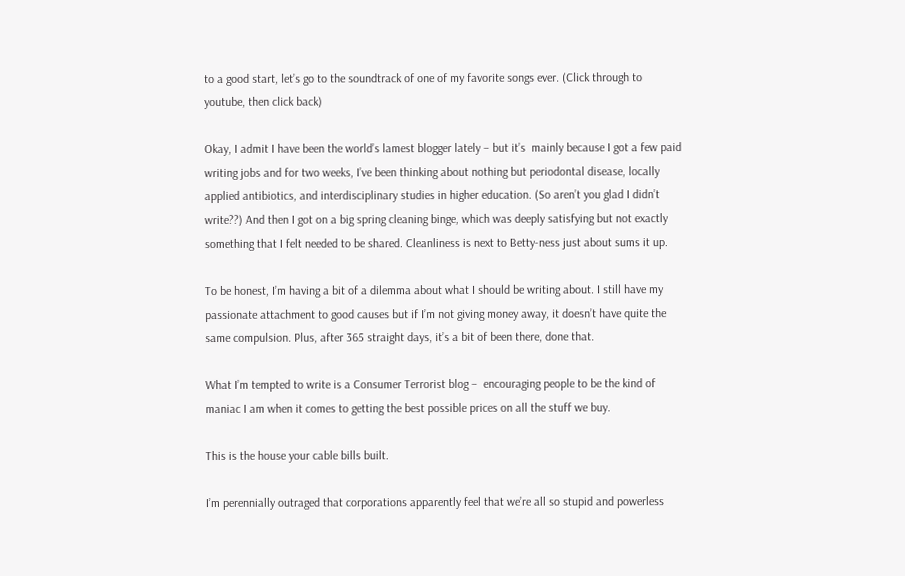to a good start, let’s go to the soundtrack of one of my favorite songs ever. (Click through to youtube, then click back)

Okay, I admit I have been the world’s lamest blogger lately – but it’s  mainly because I got a few paid writing jobs and for two weeks, I’ve been thinking about nothing but periodontal disease, locally applied antibiotics, and interdisciplinary studies in higher education. (So aren’t you glad I didn’t write??) And then I got on a big spring cleaning binge, which was deeply satisfying but not exactly something that I felt needed to be shared. Cleanliness is next to Betty-ness just about sums it up.

To be honest, I’m having a bit of a dilemma about what I should be writing about. I still have my passionate attachment to good causes but if I’m not giving money away, it doesn’t have quite the same compulsion. Plus, after 365 straight days, it’s a bit of been there, done that.

What I’m tempted to write is a Consumer Terrorist blog –  encouraging people to be the kind of maniac I am when it comes to getting the best possible prices on all the stuff we buy.

This is the house your cable bills built.

I’m perennially outraged that corporations apparently feel that we’re all so stupid and powerless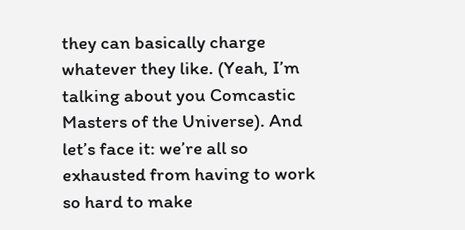they can basically charge whatever they like. (Yeah, I’m talking about you Comcastic Masters of the Universe). And let’s face it: we’re all so exhausted from having to work so hard to make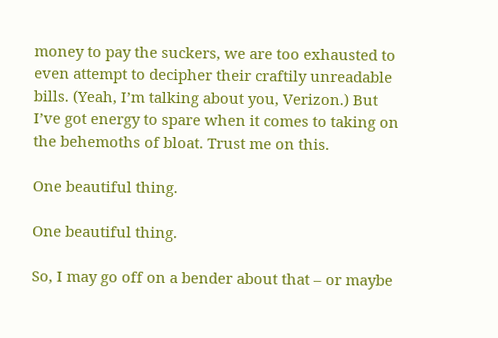money to pay the suckers, we are too exhausted to even attempt to decipher their craftily unreadable bills. (Yeah, I’m talking about you, Verizon.) But I’ve got energy to spare when it comes to taking on the behemoths of bloat. Trust me on this.

One beautiful thing.

One beautiful thing.

So, I may go off on a bender about that – or maybe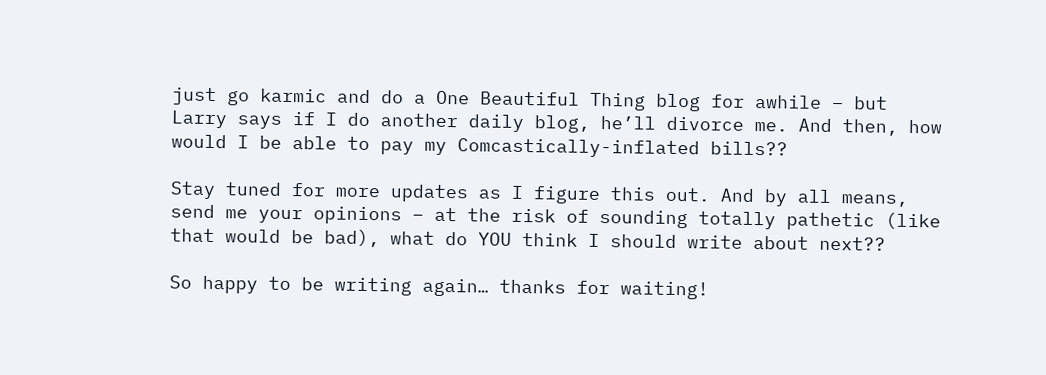just go karmic and do a One Beautiful Thing blog for awhile – but Larry says if I do another daily blog, he’ll divorce me. And then, how would I be able to pay my Comcastically-inflated bills??

Stay tuned for more updates as I figure this out. And by all means, send me your opinions – at the risk of sounding totally pathetic (like that would be bad), what do YOU think I should write about next??

So happy to be writing again… thanks for waiting!